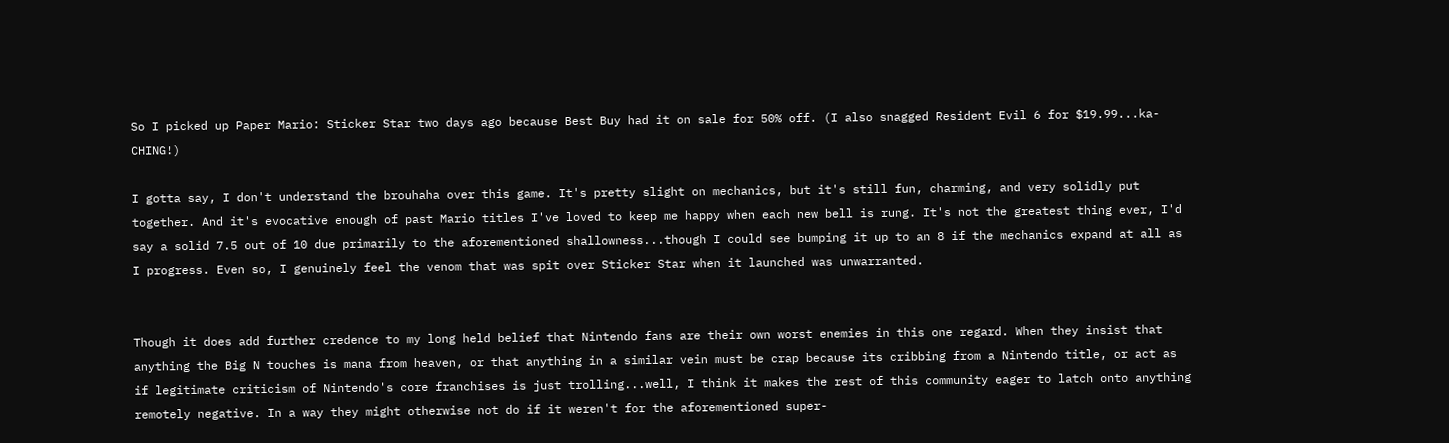So I picked up Paper Mario: Sticker Star two days ago because Best Buy had it on sale for 50% off. (I also snagged Resident Evil 6 for $19.99...ka-CHING!)

I gotta say, I don't understand the brouhaha over this game. It's pretty slight on mechanics, but it's still fun, charming, and very solidly put together. And it's evocative enough of past Mario titles I've loved to keep me happy when each new bell is rung. It's not the greatest thing ever, I'd say a solid 7.5 out of 10 due primarily to the aforementioned shallowness...though I could see bumping it up to an 8 if the mechanics expand at all as I progress. Even so, I genuinely feel the venom that was spit over Sticker Star when it launched was unwarranted.


Though it does add further credence to my long held belief that Nintendo fans are their own worst enemies in this one regard. When they insist that anything the Big N touches is mana from heaven, or that anything in a similar vein must be crap because its cribbing from a Nintendo title, or act as if legitimate criticism of Nintendo's core franchises is just trolling...well, I think it makes the rest of this community eager to latch onto anything remotely negative. In a way they might otherwise not do if it weren't for the aforementioned super-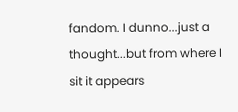fandom. I dunno...just a thought...but from where I sit it appears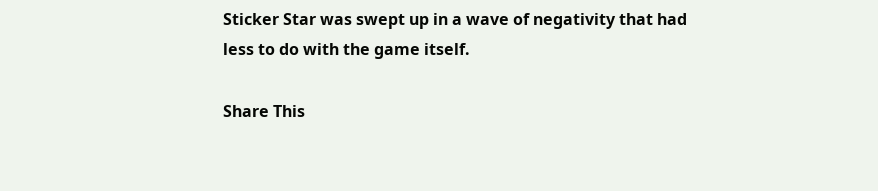Sticker Star was swept up in a wave of negativity that had less to do with the game itself.

Share This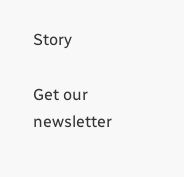Story

Get our newsletter